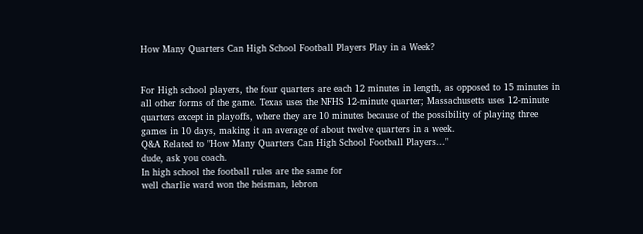How Many Quarters Can High School Football Players Play in a Week?


For High school players, the four quarters are each 12 minutes in length, as opposed to 15 minutes in all other forms of the game. Texas uses the NFHS 12-minute quarter; Massachusetts uses 12-minute quarters except in playoffs, where they are 10 minutes because of the possibility of playing three games in 10 days, making it an average of about twelve quarters in a week.
Q&A Related to "How Many Quarters Can High School Football Players..."
dude, ask you coach.
In high school the football rules are the same for
well charlie ward won the heisman, lebron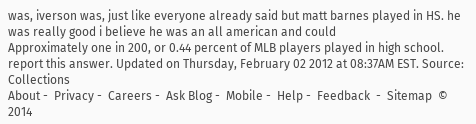was, iverson was, just like everyone already said but matt barnes played in HS. he was really good i believe he was an all american and could
Approximately one in 200, or 0.44 percent of MLB players played in high school. report this answer. Updated on Thursday, February 02 2012 at 08:37AM EST. Source: Collections
About -  Privacy -  Careers -  Ask Blog -  Mobile -  Help -  Feedback  -  Sitemap  © 2014